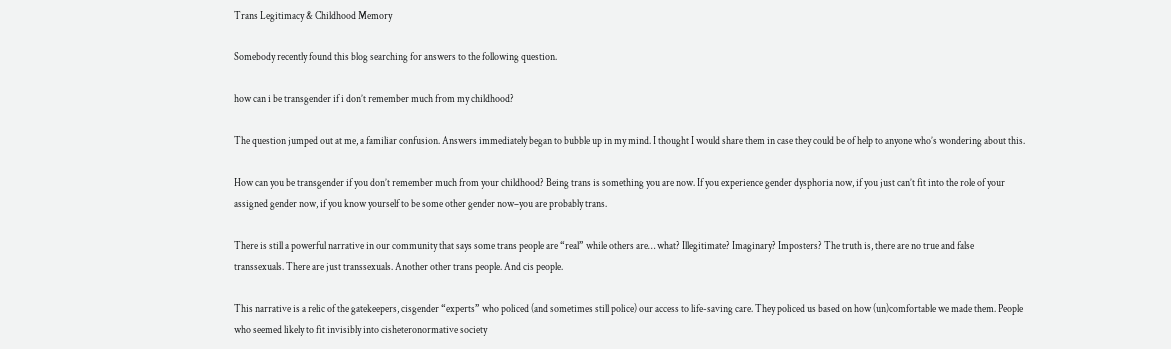Trans Legitimacy & Childhood Memory

Somebody recently found this blog searching for answers to the following question.

how can i be transgender if i don’t remember much from my childhood?

The question jumped out at me, a familiar confusion. Answers immediately began to bubble up in my mind. I thought I would share them in case they could be of help to anyone who’s wondering about this.

How can you be transgender if you don’t remember much from your childhood? Being trans is something you are now. If you experience gender dysphoria now, if you just can’t fit into the role of your assigned gender now, if you know yourself to be some other gender now–you are probably trans.

There is still a powerful narrative in our community that says some trans people are “real” while others are… what? Illegitimate? Imaginary? Imposters? The truth is, there are no true and false transsexuals. There are just transsexuals. Another other trans people. And cis people.

This narrative is a relic of the gatekeepers, cisgender “experts” who policed (and sometimes still police) our access to life-saving care. They policed us based on how (un)comfortable we made them. People who seemed likely to fit invisibly into cisheteronormative society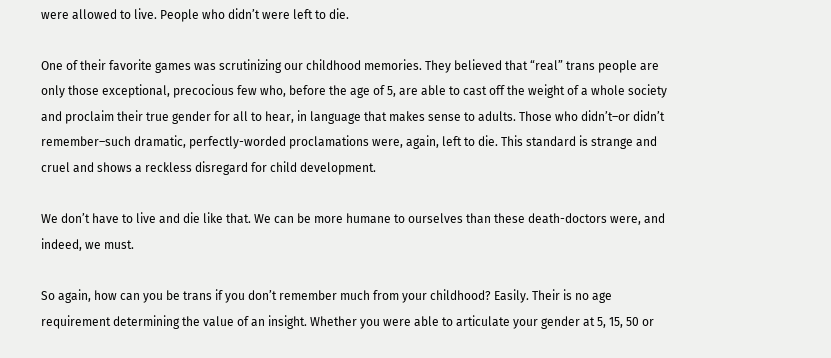were allowed to live. People who didn’t were left to die.

One of their favorite games was scrutinizing our childhood memories. They believed that “real” trans people are only those exceptional, precocious few who, before the age of 5, are able to cast off the weight of a whole society and proclaim their true gender for all to hear, in language that makes sense to adults. Those who didn’t–or didn’t remember–such dramatic, perfectly-worded proclamations were, again, left to die. This standard is strange and cruel and shows a reckless disregard for child development.

We don’t have to live and die like that. We can be more humane to ourselves than these death-doctors were, and indeed, we must.

So again, how can you be trans if you don’t remember much from your childhood? Easily. Their is no age requirement determining the value of an insight. Whether you were able to articulate your gender at 5, 15, 50 or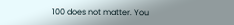100 does not matter. You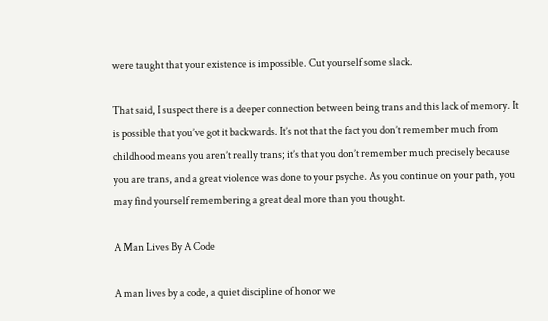were taught that your existence is impossible. Cut yourself some slack.

That said, I suspect there is a deeper connection between being trans and this lack of memory. It is possible that you’ve got it backwards. It’s not that the fact you don’t remember much from childhood means you aren’t really trans; it’s that you don’t remember much precisely because you are trans, and a great violence was done to your psyche. As you continue on your path, you may find yourself remembering a great deal more than you thought.

A Man Lives By A Code

A man lives by a code, a quiet discipline of honor we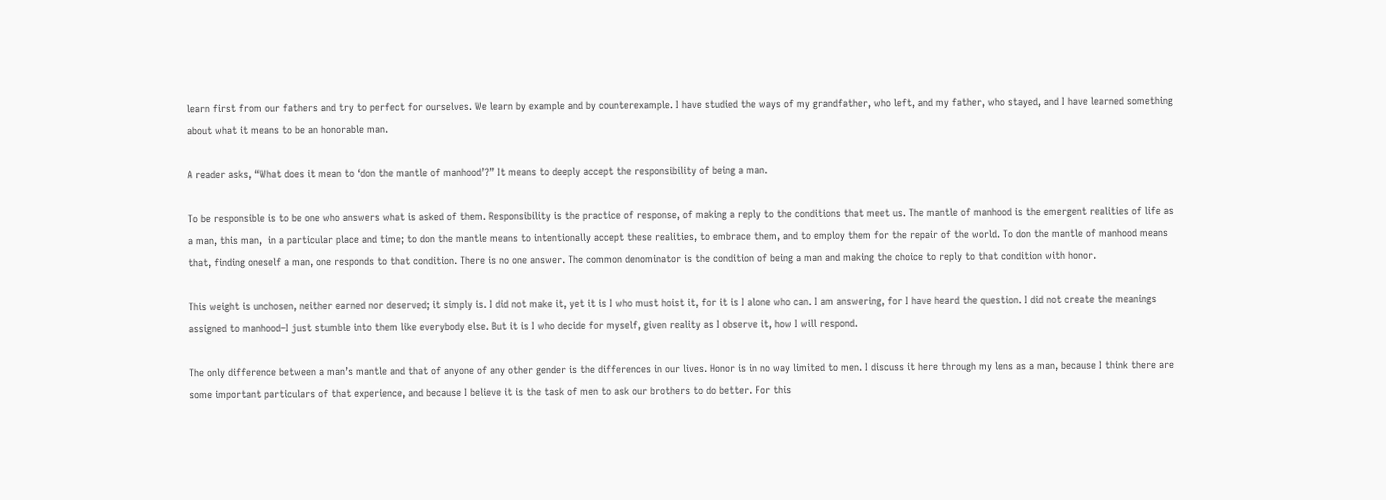learn first from our fathers and try to perfect for ourselves. We learn by example and by counterexample. I have studied the ways of my grandfather, who left, and my father, who stayed, and I have learned something about what it means to be an honorable man.

A reader asks, “What does it mean to ‘don the mantle of manhood’?” It means to deeply accept the responsibility of being a man.

To be responsible is to be one who answers what is asked of them. Responsibility is the practice of response, of making a reply to the conditions that meet us. The mantle of manhood is the emergent realities of life as a man, this man,  in a particular place and time; to don the mantle means to intentionally accept these realities, to embrace them, and to employ them for the repair of the world. To don the mantle of manhood means that, finding oneself a man, one responds to that condition. There is no one answer. The common denominator is the condition of being a man and making the choice to reply to that condition with honor.

This weight is unchosen, neither earned nor deserved; it simply is. I did not make it, yet it is I who must hoist it, for it is I alone who can. I am answering, for I have heard the question. I did not create the meanings assigned to manhood–I just stumble into them like everybody else. But it is I who decide for myself, given reality as I observe it, how I will respond.

The only difference between a man’s mantle and that of anyone of any other gender is the differences in our lives. Honor is in no way limited to men. I discuss it here through my lens as a man, because I think there are some important particulars of that experience, and because I believe it is the task of men to ask our brothers to do better. For this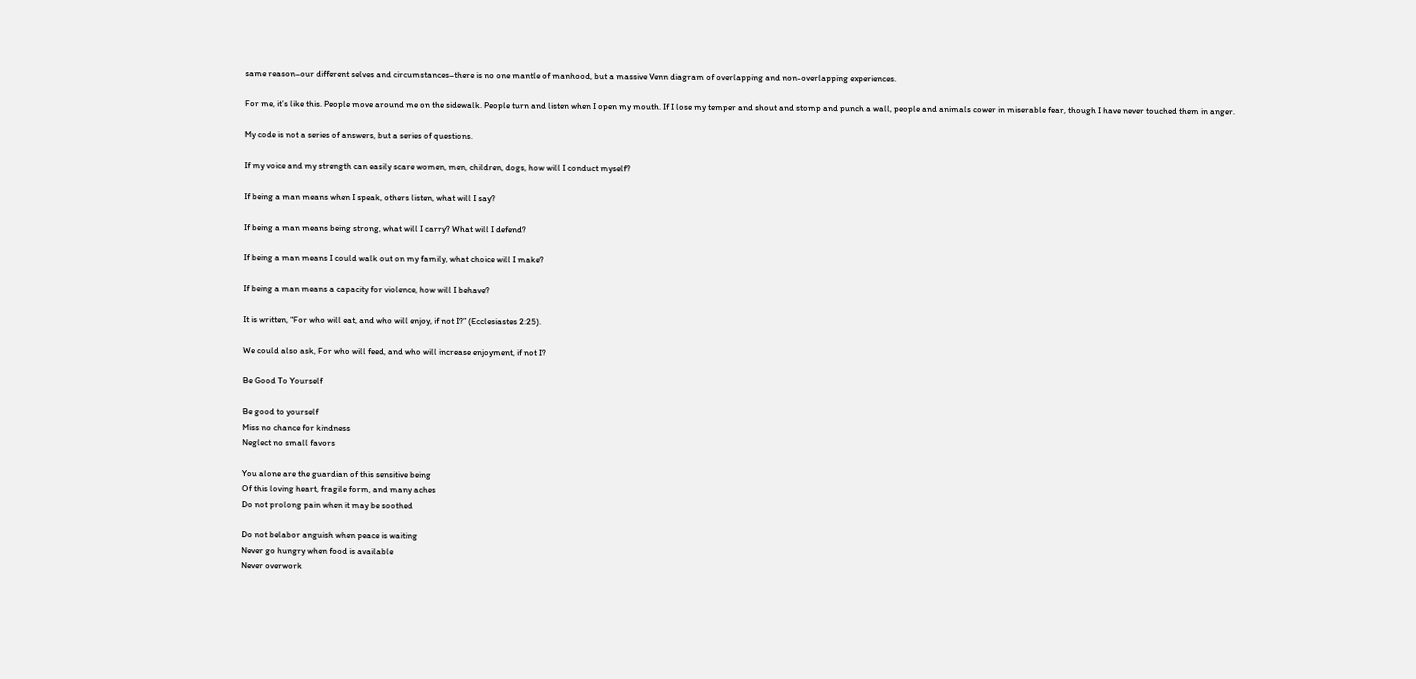same reason–our different selves and circumstances–there is no one mantle of manhood, but a massive Venn diagram of overlapping and non-overlapping experiences.

For me, it’s like this. People move around me on the sidewalk. People turn and listen when I open my mouth. If I lose my temper and shout and stomp and punch a wall, people and animals cower in miserable fear, though I have never touched them in anger.

My code is not a series of answers, but a series of questions.

If my voice and my strength can easily scare women, men, children, dogs, how will I conduct myself?

If being a man means when I speak, others listen, what will I say?

If being a man means being strong, what will I carry? What will I defend?

If being a man means I could walk out on my family, what choice will I make?

If being a man means a capacity for violence, how will I behave?

It is written, “For who will eat, and who will enjoy, if not I?” (Ecclesiastes 2:25).

We could also ask, For who will feed, and who will increase enjoyment, if not I?

Be Good To Yourself

Be good to yourself
Miss no chance for kindness
Neglect no small favors

You alone are the guardian of this sensitive being
Of this loving heart, fragile form, and many aches
Do not prolong pain when it may be soothed

Do not belabor anguish when peace is waiting
Never go hungry when food is available
Never overwork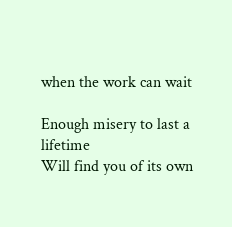when the work can wait

Enough misery to last a lifetime
Will find you of its own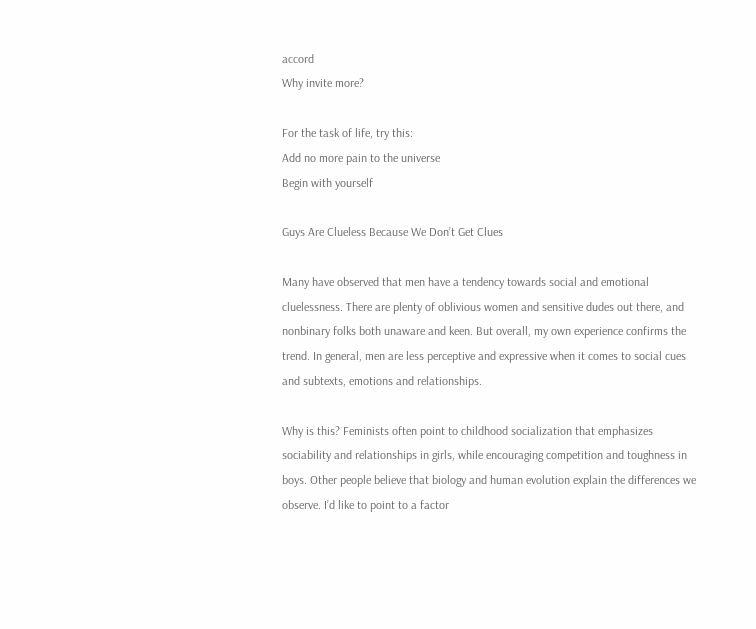accord
Why invite more?

For the task of life, try this:
Add no more pain to the universe
Begin with yourself

Guys Are Clueless Because We Don’t Get Clues

Many have observed that men have a tendency towards social and emotional cluelessness. There are plenty of oblivious women and sensitive dudes out there, and nonbinary folks both unaware and keen. But overall, my own experience confirms the trend. In general, men are less perceptive and expressive when it comes to social cues and subtexts, emotions and relationships.

Why is this? Feminists often point to childhood socialization that emphasizes sociability and relationships in girls, while encouraging competition and toughness in boys. Other people believe that biology and human evolution explain the differences we observe. I’d like to point to a factor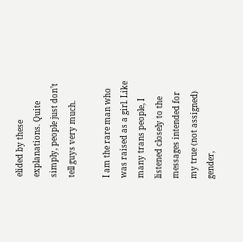elided by these explanations. Quite simply, people just don’t tell guys very much.

I am the rare man who was raised as a girl. Like many trans people, I listened closely to the messages intended for my true (not assigned) gender,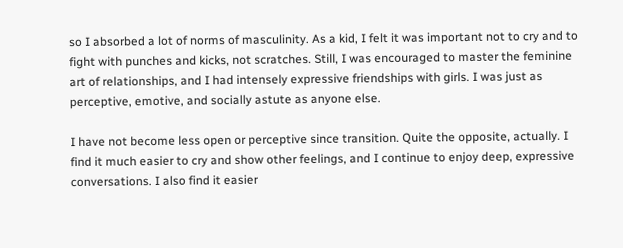so I absorbed a lot of norms of masculinity. As a kid, I felt it was important not to cry and to fight with punches and kicks, not scratches. Still, I was encouraged to master the feminine art of relationships, and I had intensely expressive friendships with girls. I was just as perceptive, emotive, and socially astute as anyone else.

I have not become less open or perceptive since transition. Quite the opposite, actually. I find it much easier to cry and show other feelings, and I continue to enjoy deep, expressive conversations. I also find it easier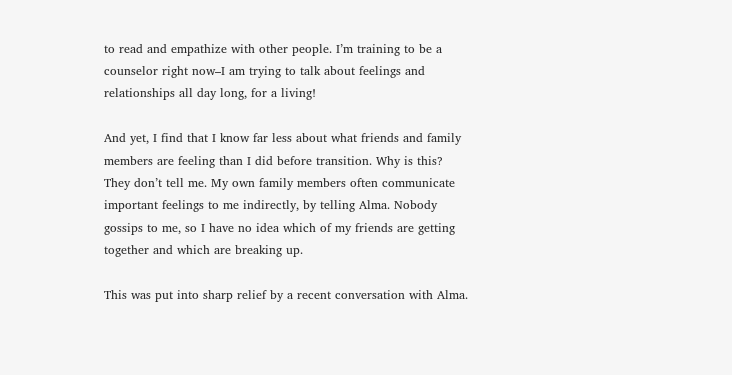to read and empathize with other people. I’m training to be a counselor right now–I am trying to talk about feelings and relationships all day long, for a living!

And yet, I find that I know far less about what friends and family members are feeling than I did before transition. Why is this? They don’t tell me. My own family members often communicate important feelings to me indirectly, by telling Alma. Nobody gossips to me, so I have no idea which of my friends are getting together and which are breaking up.

This was put into sharp relief by a recent conversation with Alma.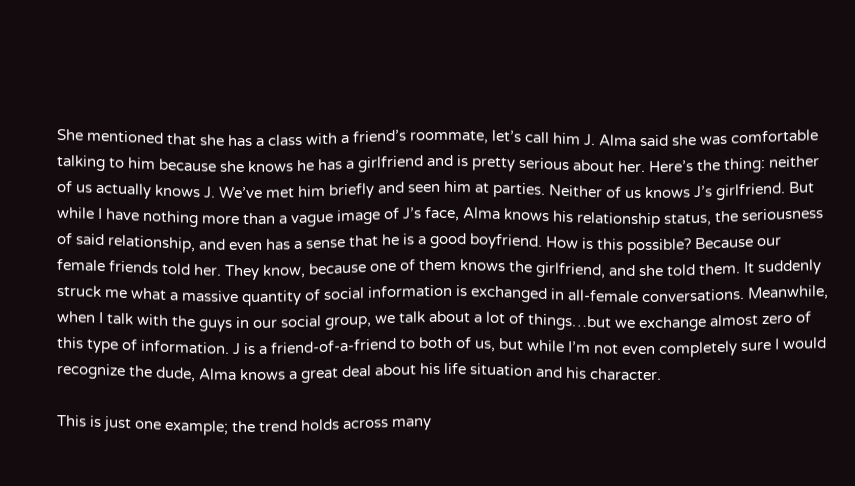She mentioned that she has a class with a friend’s roommate, let’s call him J. Alma said she was comfortable talking to him because she knows he has a girlfriend and is pretty serious about her. Here’s the thing: neither of us actually knows J. We’ve met him briefly and seen him at parties. Neither of us knows J’s girlfriend. But while I have nothing more than a vague image of J’s face, Alma knows his relationship status, the seriousness of said relationship, and even has a sense that he is a good boyfriend. How is this possible? Because our female friends told her. They know, because one of them knows the girlfriend, and she told them. It suddenly struck me what a massive quantity of social information is exchanged in all-female conversations. Meanwhile, when I talk with the guys in our social group, we talk about a lot of things…but we exchange almost zero of this type of information. J is a friend-of-a-friend to both of us, but while I’m not even completely sure I would recognize the dude, Alma knows a great deal about his life situation and his character.

This is just one example; the trend holds across many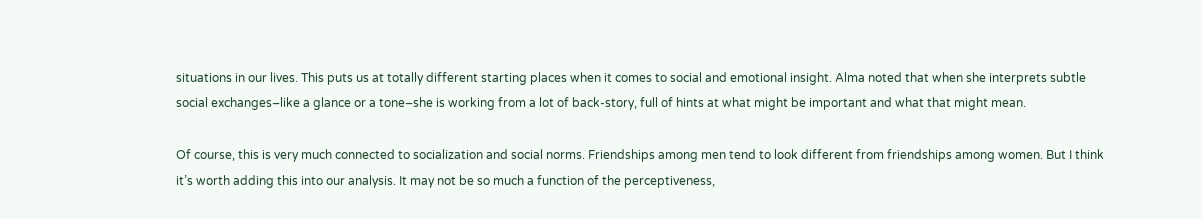situations in our lives. This puts us at totally different starting places when it comes to social and emotional insight. Alma noted that when she interprets subtle social exchanges–like a glance or a tone–she is working from a lot of back-story, full of hints at what might be important and what that might mean.

Of course, this is very much connected to socialization and social norms. Friendships among men tend to look different from friendships among women. But I think it’s worth adding this into our analysis. It may not be so much a function of the perceptiveness,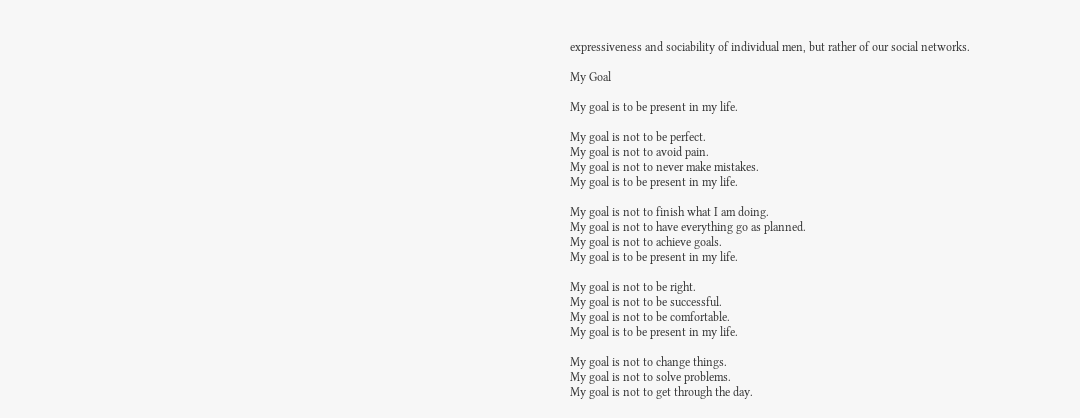expressiveness and sociability of individual men, but rather of our social networks.

My Goal

My goal is to be present in my life.

My goal is not to be perfect.
My goal is not to avoid pain.
My goal is not to never make mistakes.
My goal is to be present in my life.

My goal is not to finish what I am doing.
My goal is not to have everything go as planned.
My goal is not to achieve goals.
My goal is to be present in my life.

My goal is not to be right.
My goal is not to be successful.
My goal is not to be comfortable.
My goal is to be present in my life.

My goal is not to change things.
My goal is not to solve problems.
My goal is not to get through the day.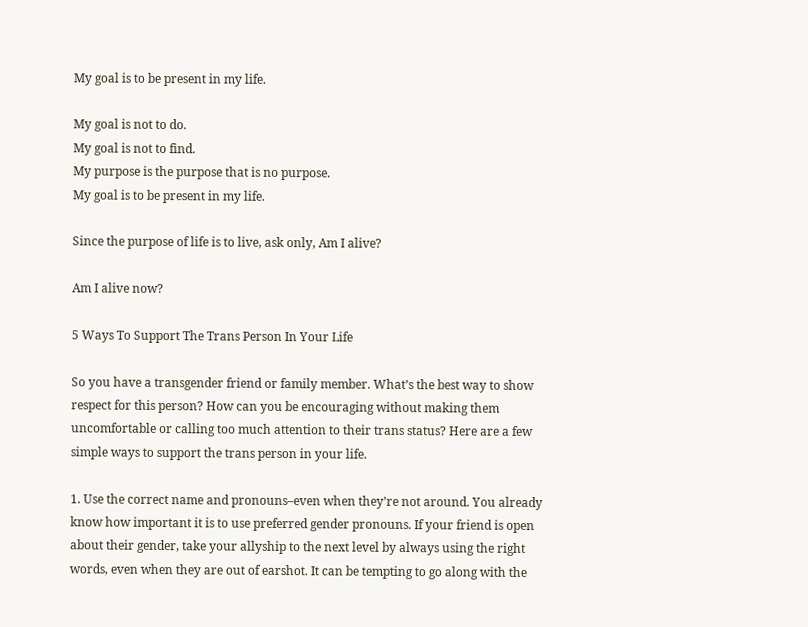My goal is to be present in my life.

My goal is not to do.
My goal is not to find.
My purpose is the purpose that is no purpose.
My goal is to be present in my life.

Since the purpose of life is to live, ask only, Am I alive?

Am I alive now?

5 Ways To Support The Trans Person In Your Life

So you have a transgender friend or family member. What’s the best way to show respect for this person? How can you be encouraging without making them uncomfortable or calling too much attention to their trans status? Here are a few simple ways to support the trans person in your life.

1. Use the correct name and pronouns–even when they’re not around. You already know how important it is to use preferred gender pronouns. If your friend is open about their gender, take your allyship to the next level by always using the right words, even when they are out of earshot. It can be tempting to go along with the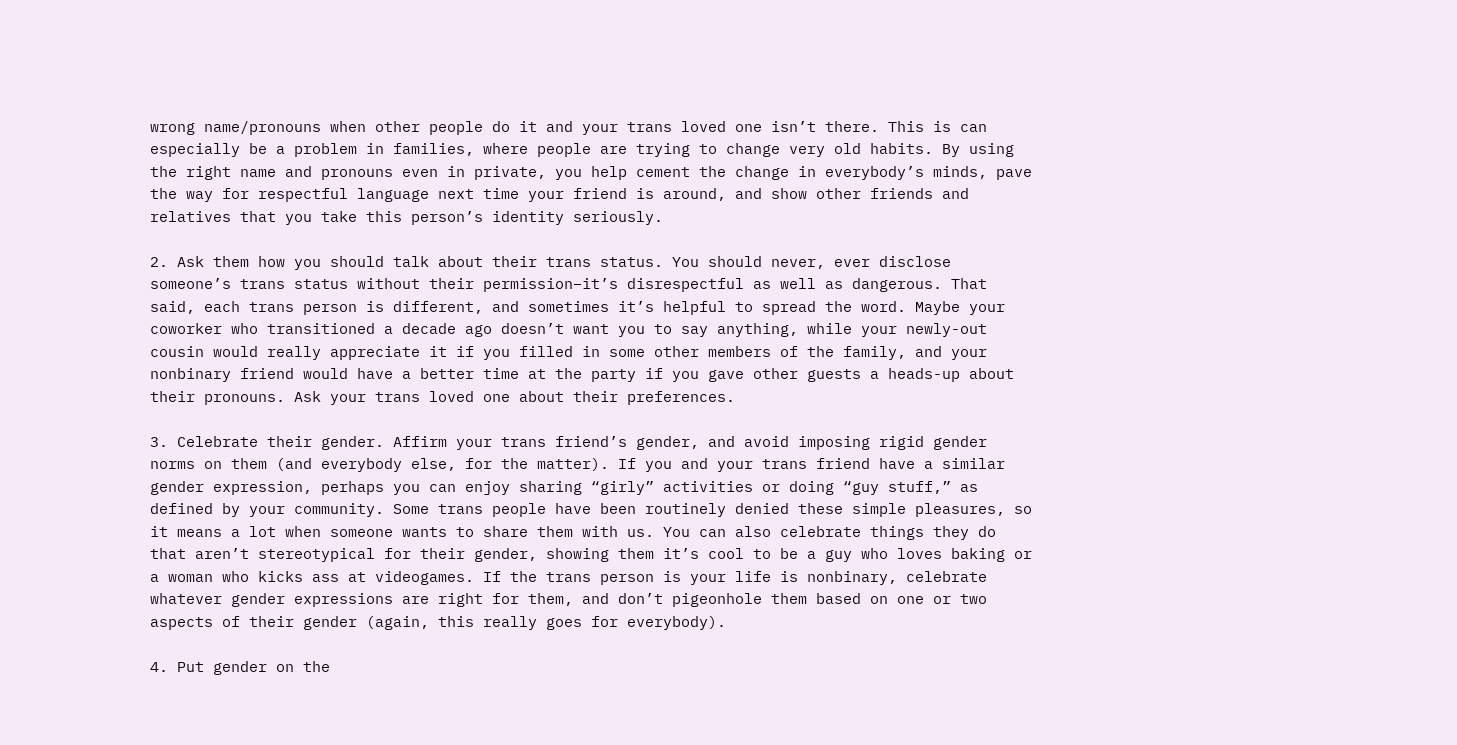wrong name/pronouns when other people do it and your trans loved one isn’t there. This is can especially be a problem in families, where people are trying to change very old habits. By using the right name and pronouns even in private, you help cement the change in everybody’s minds, pave the way for respectful language next time your friend is around, and show other friends and relatives that you take this person’s identity seriously.

2. Ask them how you should talk about their trans status. You should never, ever disclose someone’s trans status without their permission–it’s disrespectful as well as dangerous. That said, each trans person is different, and sometimes it’s helpful to spread the word. Maybe your coworker who transitioned a decade ago doesn’t want you to say anything, while your newly-out cousin would really appreciate it if you filled in some other members of the family, and your nonbinary friend would have a better time at the party if you gave other guests a heads-up about their pronouns. Ask your trans loved one about their preferences.

3. Celebrate their gender. Affirm your trans friend’s gender, and avoid imposing rigid gender norms on them (and everybody else, for the matter). If you and your trans friend have a similar gender expression, perhaps you can enjoy sharing “girly” activities or doing “guy stuff,” as defined by your community. Some trans people have been routinely denied these simple pleasures, so it means a lot when someone wants to share them with us. You can also celebrate things they do that aren’t stereotypical for their gender, showing them it’s cool to be a guy who loves baking or a woman who kicks ass at videogames. If the trans person is your life is nonbinary, celebrate whatever gender expressions are right for them, and don’t pigeonhole them based on one or two aspects of their gender (again, this really goes for everybody).

4. Put gender on the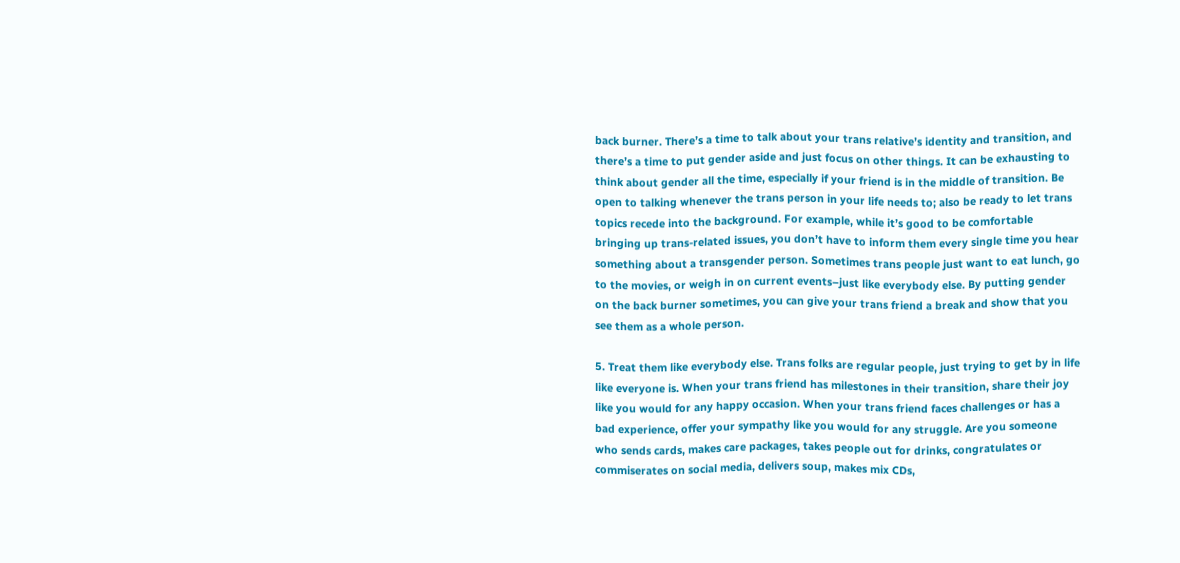back burner. There’s a time to talk about your trans relative’s identity and transition, and there’s a time to put gender aside and just focus on other things. It can be exhausting to think about gender all the time, especially if your friend is in the middle of transition. Be open to talking whenever the trans person in your life needs to; also be ready to let trans topics recede into the background. For example, while it’s good to be comfortable bringing up trans-related issues, you don’t have to inform them every single time you hear something about a transgender person. Sometimes trans people just want to eat lunch, go to the movies, or weigh in on current events–just like everybody else. By putting gender on the back burner sometimes, you can give your trans friend a break and show that you see them as a whole person.

5. Treat them like everybody else. Trans folks are regular people, just trying to get by in life like everyone is. When your trans friend has milestones in their transition, share their joy like you would for any happy occasion. When your trans friend faces challenges or has a bad experience, offer your sympathy like you would for any struggle. Are you someone who sends cards, makes care packages, takes people out for drinks, congratulates or commiserates on social media, delivers soup, makes mix CDs,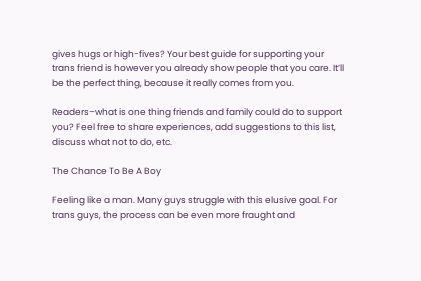gives hugs or high-fives? Your best guide for supporting your trans friend is however you already show people that you care. It’ll be the perfect thing, because it really comes from you.

Readers–what is one thing friends and family could do to support you? Feel free to share experiences, add suggestions to this list, discuss what not to do, etc.

The Chance To Be A Boy

Feeling like a man. Many guys struggle with this elusive goal. For trans guys, the process can be even more fraught and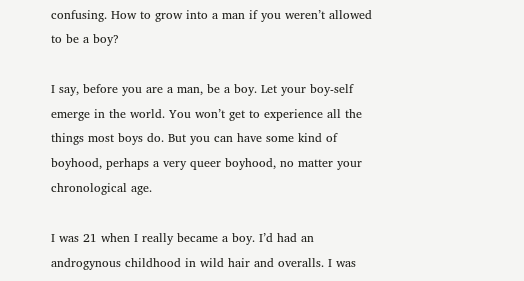confusing. How to grow into a man if you weren’t allowed to be a boy?

I say, before you are a man, be a boy. Let your boy-self emerge in the world. You won’t get to experience all the things most boys do. But you can have some kind of boyhood, perhaps a very queer boyhood, no matter your chronological age.

I was 21 when I really became a boy. I’d had an androgynous childhood in wild hair and overalls. I was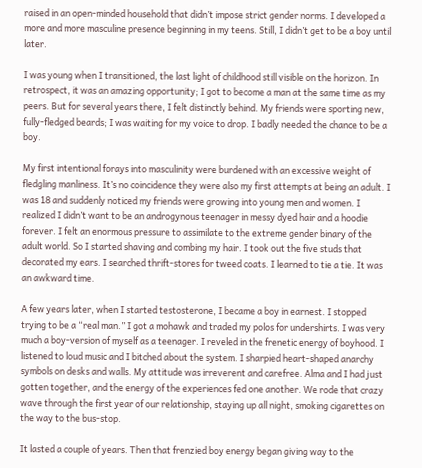raised in an open-minded household that didn’t impose strict gender norms. I developed a more and more masculine presence beginning in my teens. Still, I didn’t get to be a boy until later.

I was young when I transitioned, the last light of childhood still visible on the horizon. In retrospect, it was an amazing opportunity; I got to become a man at the same time as my peers. But for several years there, I felt distinctly behind. My friends were sporting new, fully-fledged beards; I was waiting for my voice to drop. I badly needed the chance to be a boy.

My first intentional forays into masculinity were burdened with an excessive weight of fledgling manliness. It’s no coincidence they were also my first attempts at being an adult. I was 18 and suddenly noticed my friends were growing into young men and women. I realized I didn’t want to be an androgynous teenager in messy dyed hair and a hoodie forever. I felt an enormous pressure to assimilate to the extreme gender binary of the adult world. So I started shaving and combing my hair. I took out the five studs that decorated my ears. I searched thrift-stores for tweed coats. I learned to tie a tie. It was an awkward time.

A few years later, when I started testosterone, I became a boy in earnest. I stopped trying to be a “real man.” I got a mohawk and traded my polos for undershirts. I was very much a boy-version of myself as a teenager. I reveled in the frenetic energy of boyhood. I listened to loud music and I bitched about the system. I sharpied heart-shaped anarchy symbols on desks and walls. My attitude was irreverent and carefree. Alma and I had just gotten together, and the energy of the experiences fed one another. We rode that crazy wave through the first year of our relationship, staying up all night, smoking cigarettes on the way to the bus-stop.

It lasted a couple of years. Then that frenzied boy energy began giving way to the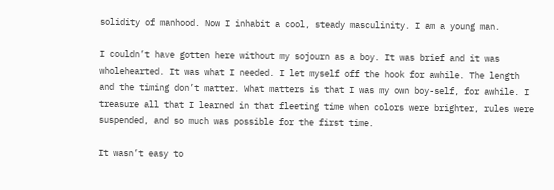solidity of manhood. Now I inhabit a cool, steady masculinity. I am a young man.

I couldn’t have gotten here without my sojourn as a boy. It was brief and it was wholehearted. It was what I needed. I let myself off the hook for awhile. The length and the timing don’t matter. What matters is that I was my own boy-self, for awhile. I treasure all that I learned in that fleeting time when colors were brighter, rules were suspended, and so much was possible for the first time.

It wasn’t easy to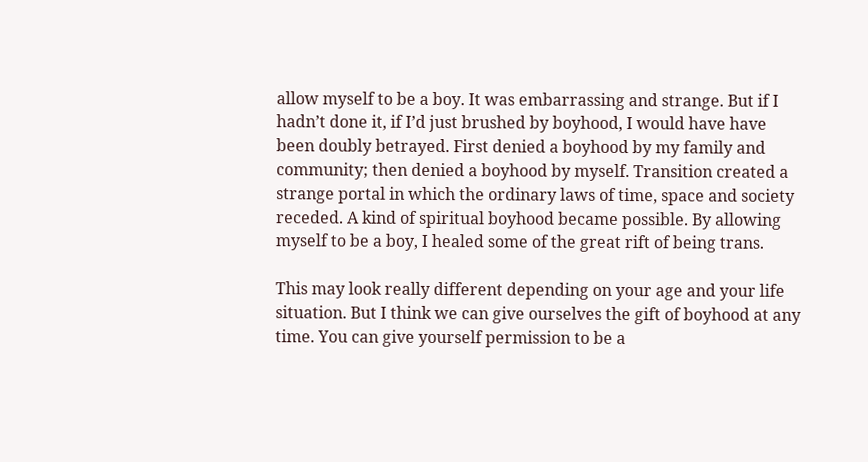allow myself to be a boy. It was embarrassing and strange. But if I hadn’t done it, if I’d just brushed by boyhood, I would have have been doubly betrayed. First denied a boyhood by my family and community; then denied a boyhood by myself. Transition created a strange portal in which the ordinary laws of time, space and society receded. A kind of spiritual boyhood became possible. By allowing myself to be a boy, I healed some of the great rift of being trans.

This may look really different depending on your age and your life situation. But I think we can give ourselves the gift of boyhood at any time. You can give yourself permission to be a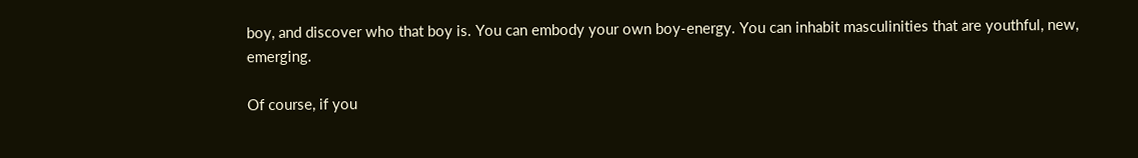boy, and discover who that boy is. You can embody your own boy-energy. You can inhabit masculinities that are youthful, new, emerging.

Of course, if you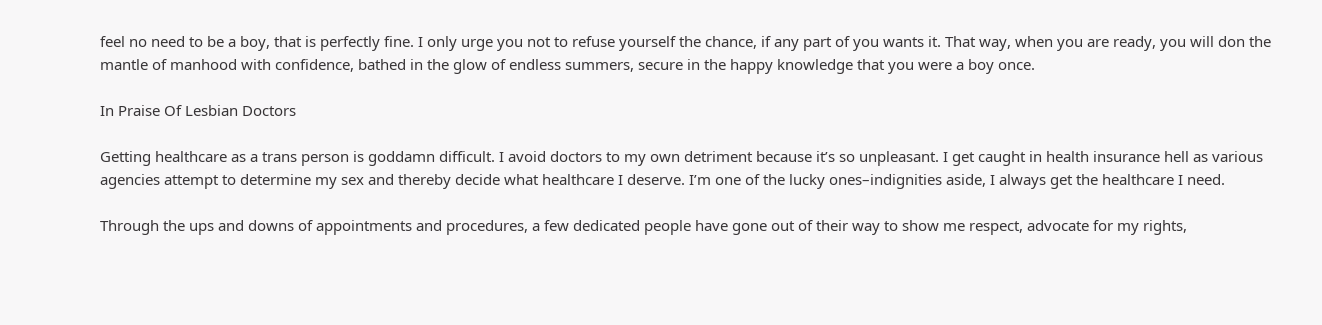feel no need to be a boy, that is perfectly fine. I only urge you not to refuse yourself the chance, if any part of you wants it. That way, when you are ready, you will don the mantle of manhood with confidence, bathed in the glow of endless summers, secure in the happy knowledge that you were a boy once.

In Praise Of Lesbian Doctors

Getting healthcare as a trans person is goddamn difficult. I avoid doctors to my own detriment because it’s so unpleasant. I get caught in health insurance hell as various agencies attempt to determine my sex and thereby decide what healthcare I deserve. I’m one of the lucky ones–indignities aside, I always get the healthcare I need.

Through the ups and downs of appointments and procedures, a few dedicated people have gone out of their way to show me respect, advocate for my rights,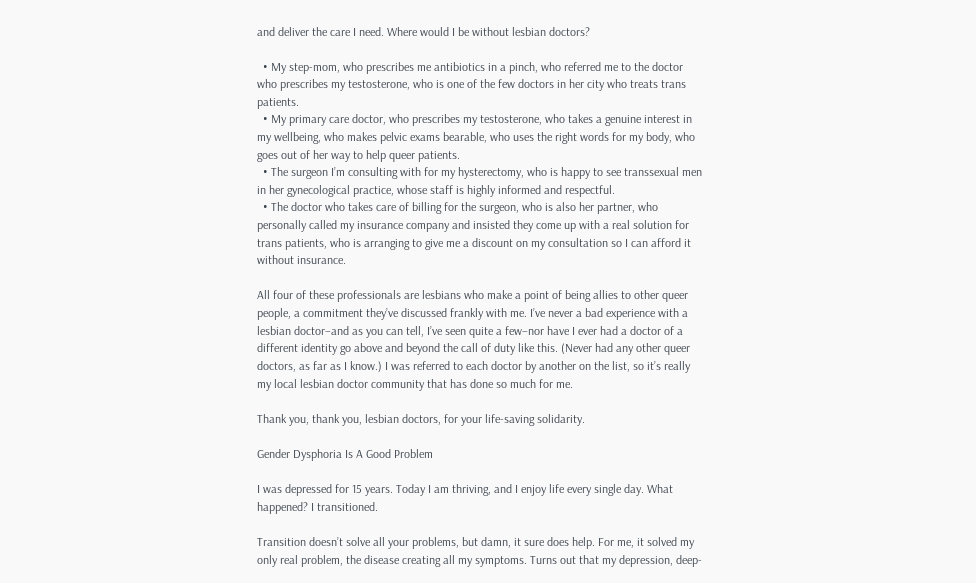and deliver the care I need. Where would I be without lesbian doctors?

  • My step-mom, who prescribes me antibiotics in a pinch, who referred me to the doctor who prescribes my testosterone, who is one of the few doctors in her city who treats trans patients.
  • My primary care doctor, who prescribes my testosterone, who takes a genuine interest in my wellbeing, who makes pelvic exams bearable, who uses the right words for my body, who goes out of her way to help queer patients.
  • The surgeon I’m consulting with for my hysterectomy, who is happy to see transsexual men in her gynecological practice, whose staff is highly informed and respectful.
  • The doctor who takes care of billing for the surgeon, who is also her partner, who personally called my insurance company and insisted they come up with a real solution for trans patients, who is arranging to give me a discount on my consultation so I can afford it without insurance.

All four of these professionals are lesbians who make a point of being allies to other queer people, a commitment they’ve discussed frankly with me. I’ve never a bad experience with a lesbian doctor–and as you can tell, I’ve seen quite a few–nor have I ever had a doctor of a different identity go above and beyond the call of duty like this. (Never had any other queer doctors, as far as I know.) I was referred to each doctor by another on the list, so it’s really my local lesbian doctor community that has done so much for me.

Thank you, thank you, lesbian doctors, for your life-saving solidarity.

Gender Dysphoria Is A Good Problem

I was depressed for 15 years. Today I am thriving, and I enjoy life every single day. What happened? I transitioned.

Transition doesn’t solve all your problems, but damn, it sure does help. For me, it solved my only real problem, the disease creating all my symptoms. Turns out that my depression, deep-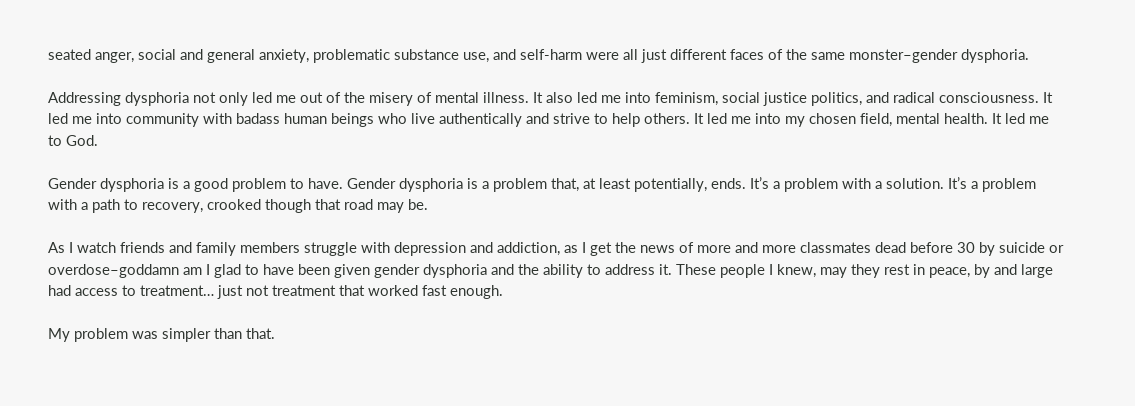seated anger, social and general anxiety, problematic substance use, and self-harm were all just different faces of the same monster–gender dysphoria.

Addressing dysphoria not only led me out of the misery of mental illness. It also led me into feminism, social justice politics, and radical consciousness. It led me into community with badass human beings who live authentically and strive to help others. It led me into my chosen field, mental health. It led me to God.

Gender dysphoria is a good problem to have. Gender dysphoria is a problem that, at least potentially, ends. It’s a problem with a solution. It’s a problem with a path to recovery, crooked though that road may be.

As I watch friends and family members struggle with depression and addiction, as I get the news of more and more classmates dead before 30 by suicide or overdose–goddamn am I glad to have been given gender dysphoria and the ability to address it. These people I knew, may they rest in peace, by and large had access to treatment… just not treatment that worked fast enough.

My problem was simpler than that.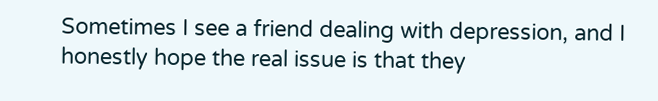Sometimes I see a friend dealing with depression, and I honestly hope the real issue is that they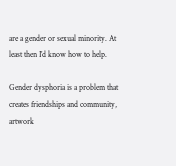are a gender or sexual minority. At least then I’d know how to help.

Gender dysphoria is a problem that creates friendships and community, artwork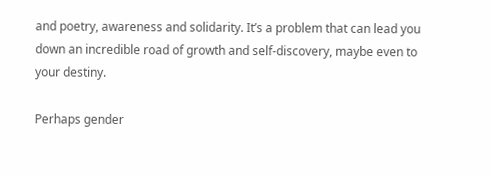and poetry, awareness and solidarity. It’s a problem that can lead you down an incredible road of growth and self-discovery, maybe even to your destiny.

Perhaps gender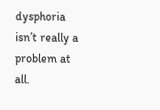dysphoria isn’t really a problem at all.